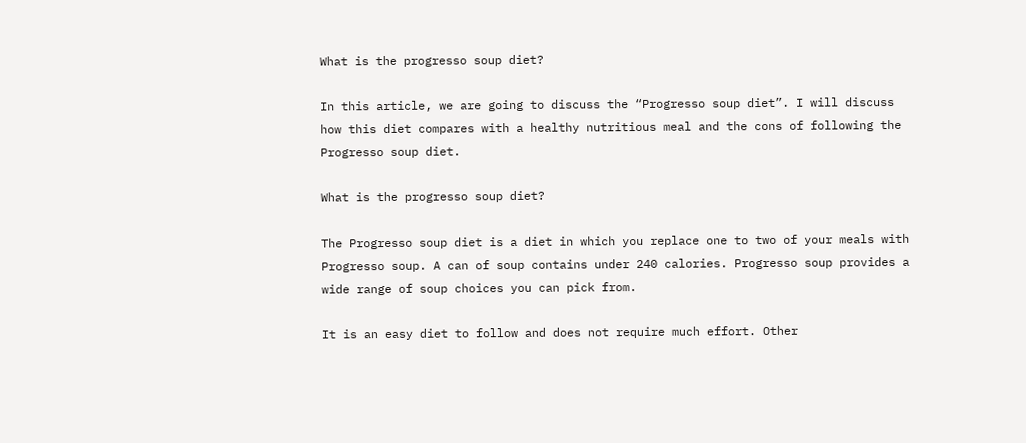What is the progresso soup diet?

In this article, we are going to discuss the “Progresso soup diet”. I will discuss how this diet compares with a healthy nutritious meal and the cons of following the Progresso soup diet.

What is the progresso soup diet?

The Progresso soup diet is a diet in which you replace one to two of your meals with Progresso soup. A can of soup contains under 240 calories. Progresso soup provides a wide range of soup choices you can pick from.

It is an easy diet to follow and does not require much effort. Other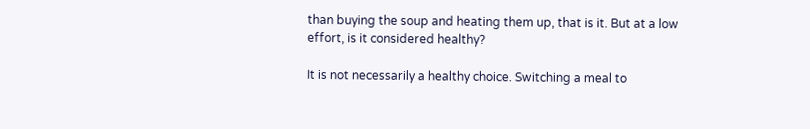than buying the soup and heating them up, that is it. But at a low effort, is it considered healthy?

It is not necessarily a healthy choice. Switching a meal to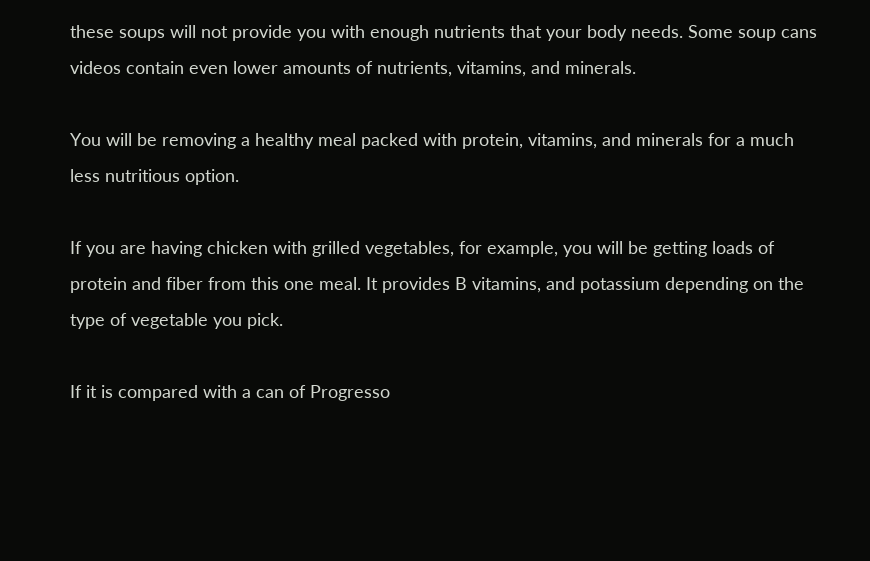these soups will not provide you with enough nutrients that your body needs. Some soup cans videos contain even lower amounts of nutrients, vitamins, and minerals.

You will be removing a healthy meal packed with protein, vitamins, and minerals for a much less nutritious option.

If you are having chicken with grilled vegetables, for example, you will be getting loads of protein and fiber from this one meal. It provides B vitamins, and potassium depending on the type of vegetable you pick.

If it is compared with a can of Progresso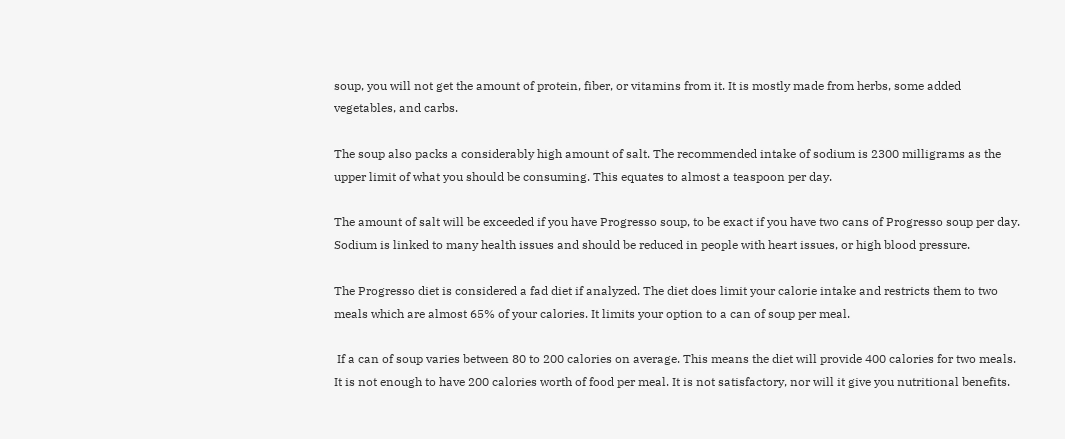soup, you will not get the amount of protein, fiber, or vitamins from it. It is mostly made from herbs, some added vegetables, and carbs.

The soup also packs a considerably high amount of salt. The recommended intake of sodium is 2300 milligrams as the upper limit of what you should be consuming. This equates to almost a teaspoon per day.

The amount of salt will be exceeded if you have Progresso soup, to be exact if you have two cans of Progresso soup per day. Sodium is linked to many health issues and should be reduced in people with heart issues, or high blood pressure.

The Progresso diet is considered a fad diet if analyzed. The diet does limit your calorie intake and restricts them to two meals which are almost 65% of your calories. It limits your option to a can of soup per meal.

 If a can of soup varies between 80 to 200 calories on average. This means the diet will provide 400 calories for two meals. It is not enough to have 200 calories worth of food per meal. It is not satisfactory, nor will it give you nutritional benefits.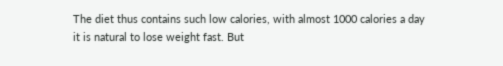The diet thus contains such low calories, with almost 1000 calories a day it is natural to lose weight fast. But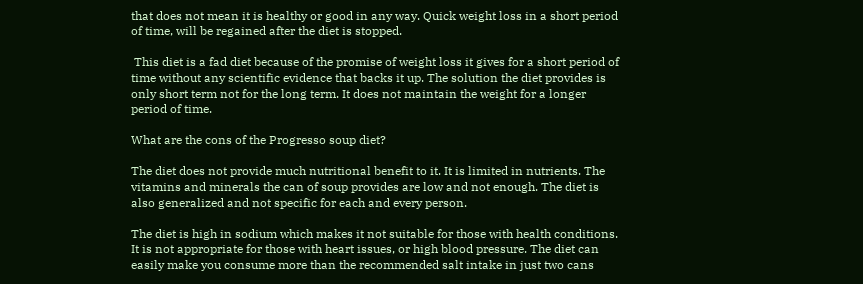that does not mean it is healthy or good in any way. Quick weight loss in a short period of time, will be regained after the diet is stopped.

 This diet is a fad diet because of the promise of weight loss it gives for a short period of time without any scientific evidence that backs it up. The solution the diet provides is only short term not for the long term. It does not maintain the weight for a longer period of time.

What are the cons of the Progresso soup diet?

The diet does not provide much nutritional benefit to it. It is limited in nutrients. The vitamins and minerals the can of soup provides are low and not enough. The diet is also generalized and not specific for each and every person.

The diet is high in sodium which makes it not suitable for those with health conditions. It is not appropriate for those with heart issues, or high blood pressure. The diet can easily make you consume more than the recommended salt intake in just two cans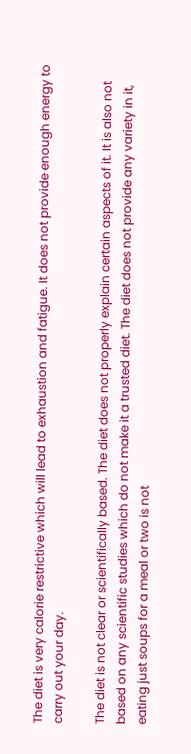The diet is very calorie restrictive which will lead to exhaustion and fatigue. It does not provide enough energy to carry out your day.

The diet is not clear or scientifically based. The diet does not properly explain certain aspects of it. It is also not based on any scientific studies which do not make it a trusted diet. The diet does not provide any variety in it, eating just soups for a meal or two is not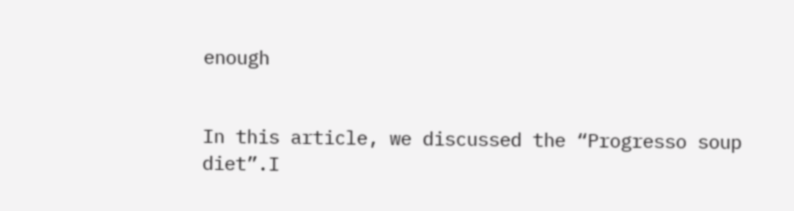enough


In this article, we discussed the “Progresso soup diet”.I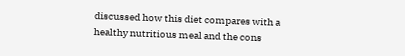discussed how this diet compares with a healthy nutritious meal and the cons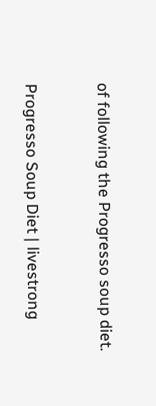of following the Progresso soup diet.



Progresso Soup Diet | livestrong